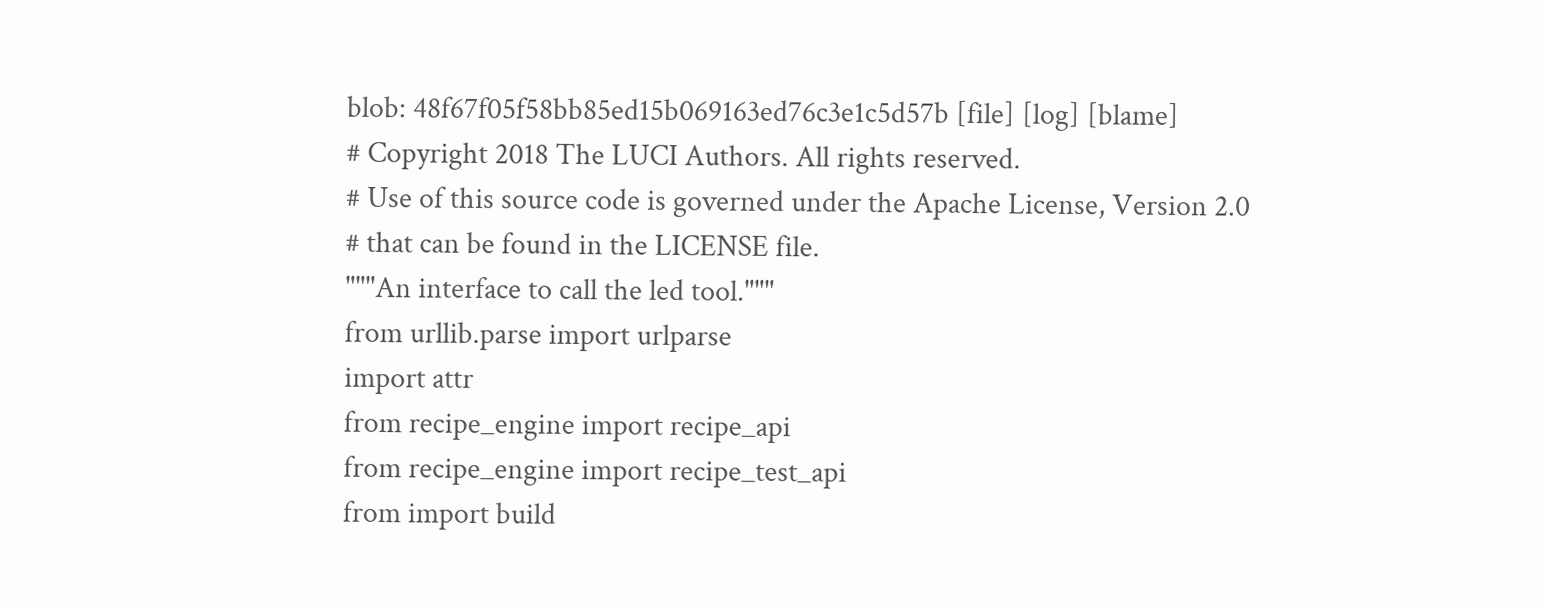blob: 48f67f05f58bb85ed15b069163ed76c3e1c5d57b [file] [log] [blame]
# Copyright 2018 The LUCI Authors. All rights reserved.
# Use of this source code is governed under the Apache License, Version 2.0
# that can be found in the LICENSE file.
"""An interface to call the led tool."""
from urllib.parse import urlparse
import attr
from recipe_engine import recipe_api
from recipe_engine import recipe_test_api
from import build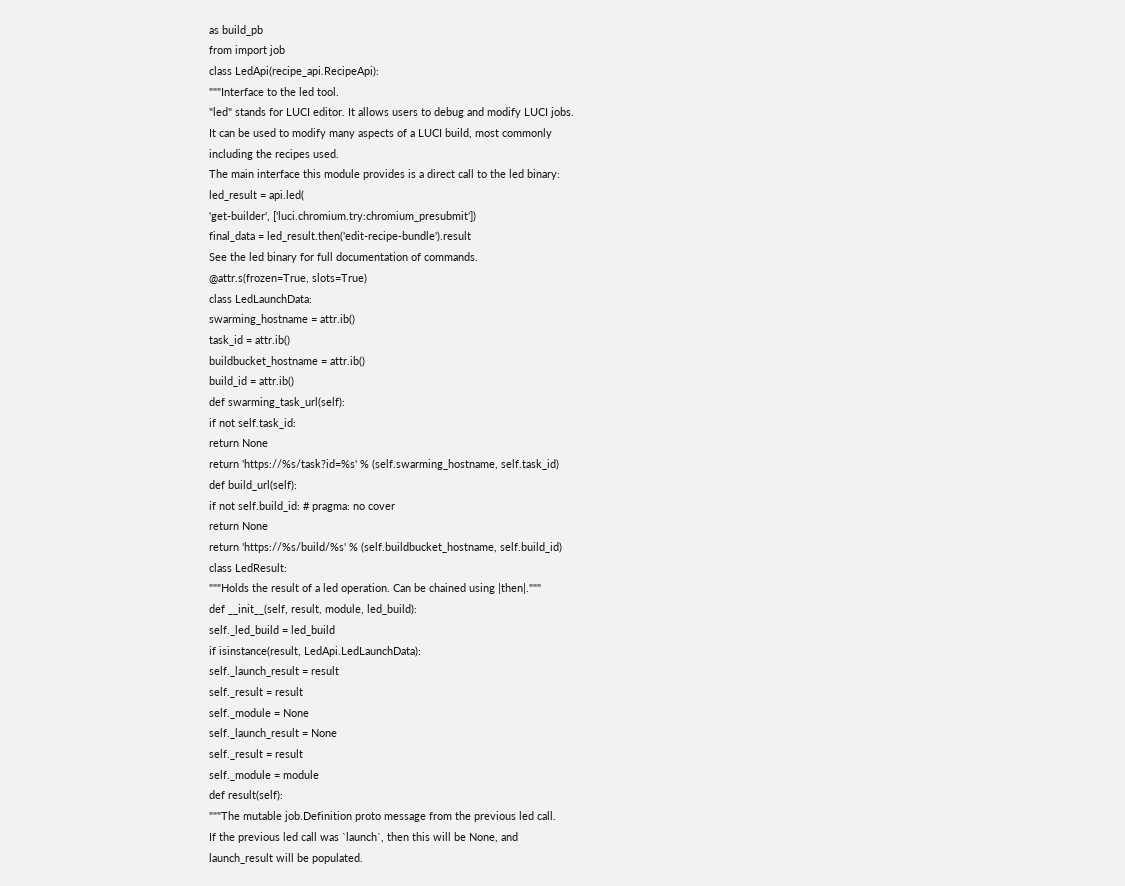as build_pb
from import job
class LedApi(recipe_api.RecipeApi):
"""Interface to the led tool.
"led" stands for LUCI editor. It allows users to debug and modify LUCI jobs.
It can be used to modify many aspects of a LUCI build, most commonly
including the recipes used.
The main interface this module provides is a direct call to the led binary:
led_result = api.led(
'get-builder', ['luci.chromium.try:chromium_presubmit'])
final_data = led_result.then('edit-recipe-bundle').result
See the led binary for full documentation of commands.
@attr.s(frozen=True, slots=True)
class LedLaunchData:
swarming_hostname = attr.ib()
task_id = attr.ib()
buildbucket_hostname = attr.ib()
build_id = attr.ib()
def swarming_task_url(self):
if not self.task_id:
return None
return 'https://%s/task?id=%s' % (self.swarming_hostname, self.task_id)
def build_url(self):
if not self.build_id: # pragma: no cover
return None
return 'https://%s/build/%s' % (self.buildbucket_hostname, self.build_id)
class LedResult:
"""Holds the result of a led operation. Can be chained using |then|."""
def __init__(self, result, module, led_build):
self._led_build = led_build
if isinstance(result, LedApi.LedLaunchData):
self._launch_result = result
self._result = result
self._module = None
self._launch_result = None
self._result = result
self._module = module
def result(self):
"""The mutable job.Definition proto message from the previous led call.
If the previous led call was `launch`, then this will be None, and
launch_result will be populated.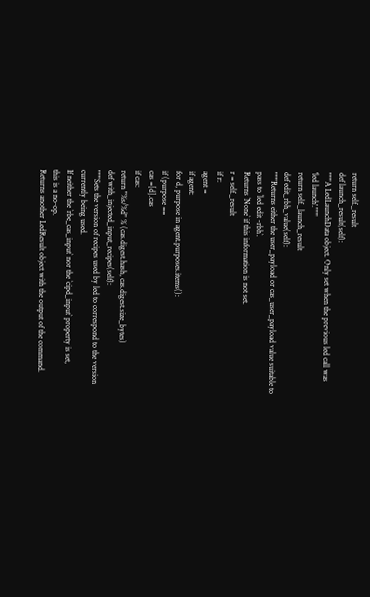return self._result
def launch_result(self):
"""A LedLaunchData object. Only set when the previous led call was
'led launch'."""
return self._launch_result
def edit_rbh_value(self):
"""Returns either the user_payload or cas_user_payload value suitable to
pass to `led edit -rbh`.
Returns `None` if this information is not set.
r = self._result
if r:
agent =
if agent:
for d, purpose in agent.purposes.items():
if (purpose ==
cas =[d].cas
if cas:
return "%s/%d" % (cas.digest.hash, cas.digest.size_bytes)
def with_injected_input_recipes(self):
"""Sets the version of recipes used by led to correspond to the version
currently being used.
If neither the `rbe_cas_input` nor the `cipd_input` property is set,
this is a no-op.
Returns another LedResult object with the output of the command.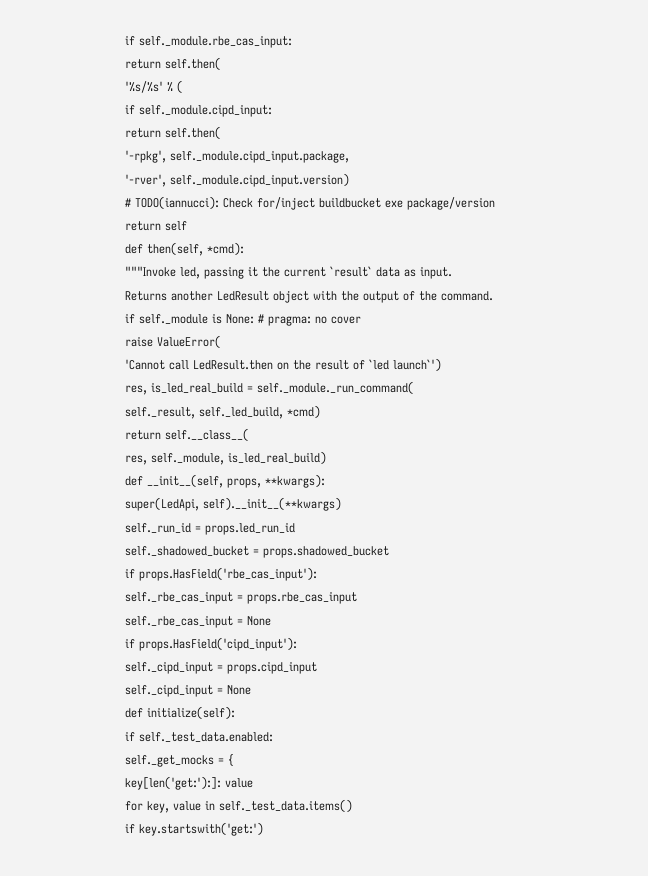if self._module.rbe_cas_input:
return self.then(
'%s/%s' % (
if self._module.cipd_input:
return self.then(
'-rpkg', self._module.cipd_input.package,
'-rver', self._module.cipd_input.version)
# TODO(iannucci): Check for/inject buildbucket exe package/version
return self
def then(self, *cmd):
"""Invoke led, passing it the current `result` data as input.
Returns another LedResult object with the output of the command.
if self._module is None: # pragma: no cover
raise ValueError(
'Cannot call LedResult.then on the result of `led launch`')
res, is_led_real_build = self._module._run_command(
self._result, self._led_build, *cmd)
return self.__class__(
res, self._module, is_led_real_build)
def __init__(self, props, **kwargs):
super(LedApi, self).__init__(**kwargs)
self._run_id = props.led_run_id
self._shadowed_bucket = props.shadowed_bucket
if props.HasField('rbe_cas_input'):
self._rbe_cas_input = props.rbe_cas_input
self._rbe_cas_input = None
if props.HasField('cipd_input'):
self._cipd_input = props.cipd_input
self._cipd_input = None
def initialize(self):
if self._test_data.enabled:
self._get_mocks = {
key[len('get:'):]: value
for key, value in self._test_data.items()
if key.startswith('get:')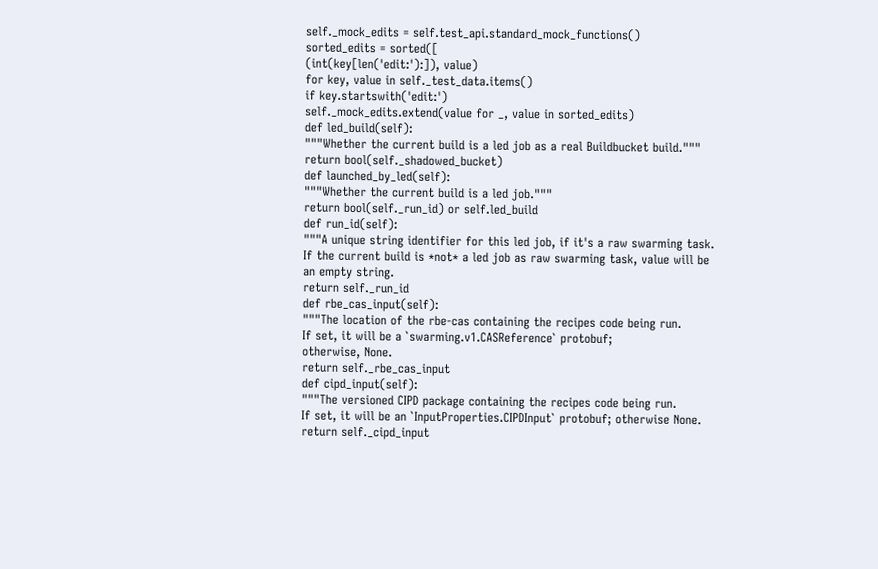self._mock_edits = self.test_api.standard_mock_functions()
sorted_edits = sorted([
(int(key[len('edit:'):]), value)
for key, value in self._test_data.items()
if key.startswith('edit:')
self._mock_edits.extend(value for _, value in sorted_edits)
def led_build(self):
"""Whether the current build is a led job as a real Buildbucket build."""
return bool(self._shadowed_bucket)
def launched_by_led(self):
"""Whether the current build is a led job."""
return bool(self._run_id) or self.led_build
def run_id(self):
"""A unique string identifier for this led job, if it's a raw swarming task.
If the current build is *not* a led job as raw swarming task, value will be
an empty string.
return self._run_id
def rbe_cas_input(self):
"""The location of the rbe-cas containing the recipes code being run.
If set, it will be a `swarming.v1.CASReference` protobuf;
otherwise, None.
return self._rbe_cas_input
def cipd_input(self):
"""The versioned CIPD package containing the recipes code being run.
If set, it will be an `InputProperties.CIPDInput` protobuf; otherwise None.
return self._cipd_input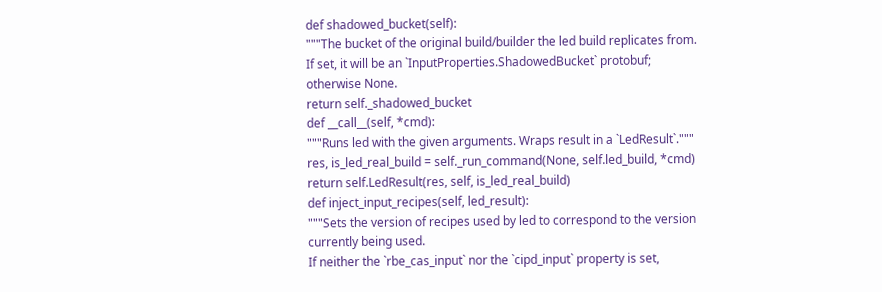def shadowed_bucket(self):
"""The bucket of the original build/builder the led build replicates from.
If set, it will be an `InputProperties.ShadowedBucket` protobuf;
otherwise None.
return self._shadowed_bucket
def __call__(self, *cmd):
"""Runs led with the given arguments. Wraps result in a `LedResult`."""
res, is_led_real_build = self._run_command(None, self.led_build, *cmd)
return self.LedResult(res, self, is_led_real_build)
def inject_input_recipes(self, led_result):
"""Sets the version of recipes used by led to correspond to the version
currently being used.
If neither the `rbe_cas_input` nor the `cipd_input` property is set,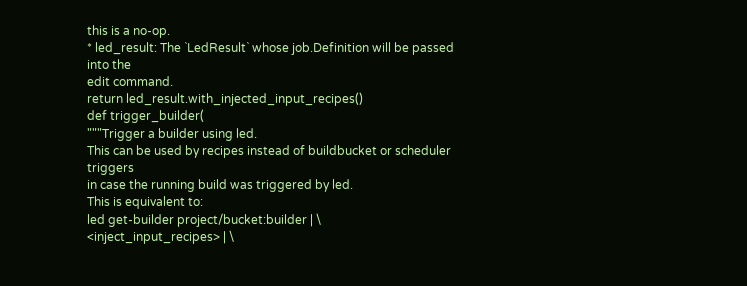this is a no-op.
* led_result: The `LedResult` whose job.Definition will be passed into the
edit command.
return led_result.with_injected_input_recipes()
def trigger_builder(
"""Trigger a builder using led.
This can be used by recipes instead of buildbucket or scheduler triggers
in case the running build was triggered by led.
This is equivalent to:
led get-builder project/bucket:builder | \
<inject_input_recipes> | \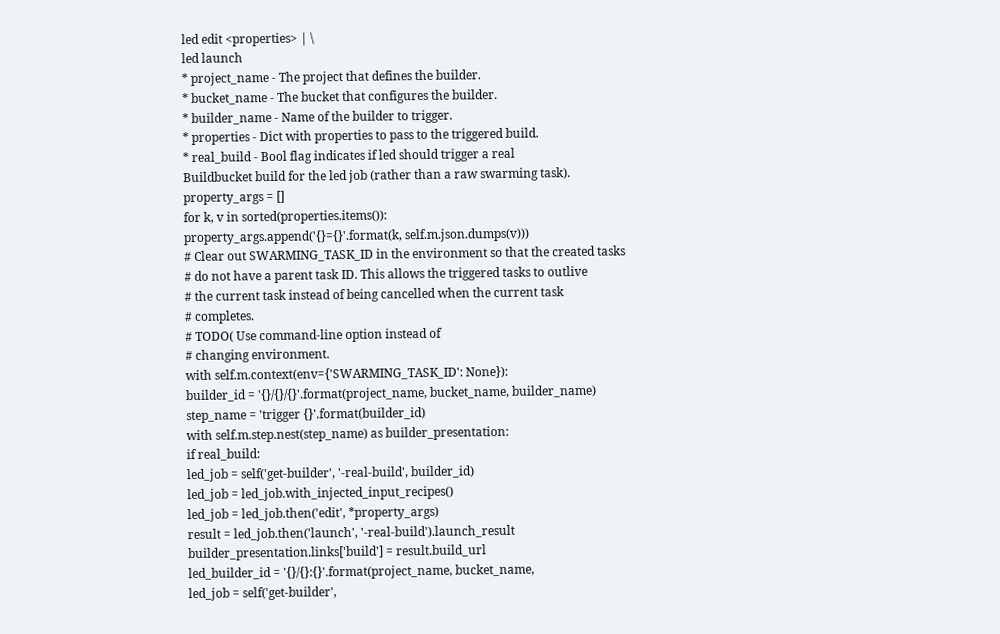led edit <properties> | \
led launch
* project_name - The project that defines the builder.
* bucket_name - The bucket that configures the builder.
* builder_name - Name of the builder to trigger.
* properties - Dict with properties to pass to the triggered build.
* real_build - Bool flag indicates if led should trigger a real
Buildbucket build for the led job (rather than a raw swarming task).
property_args = []
for k, v in sorted(properties.items()):
property_args.append('{}={}'.format(k, self.m.json.dumps(v)))
# Clear out SWARMING_TASK_ID in the environment so that the created tasks
# do not have a parent task ID. This allows the triggered tasks to outlive
# the current task instead of being cancelled when the current task
# completes.
# TODO( Use command-line option instead of
# changing environment.
with self.m.context(env={'SWARMING_TASK_ID': None}):
builder_id = '{}/{}/{}'.format(project_name, bucket_name, builder_name)
step_name = 'trigger {}'.format(builder_id)
with self.m.step.nest(step_name) as builder_presentation:
if real_build:
led_job = self('get-builder', '-real-build', builder_id)
led_job = led_job.with_injected_input_recipes()
led_job = led_job.then('edit', *property_args)
result = led_job.then('launch', '-real-build').launch_result
builder_presentation.links['build'] = result.build_url
led_builder_id = '{}/{}:{}'.format(project_name, bucket_name,
led_job = self('get-builder',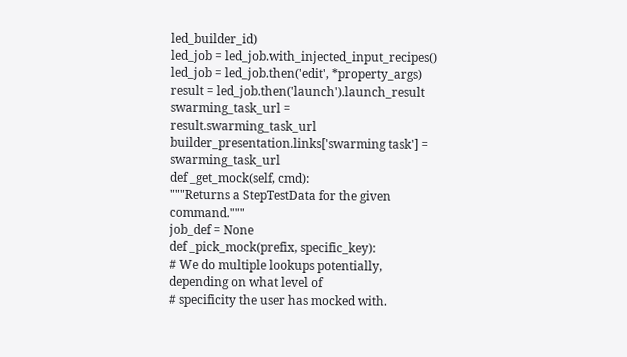led_builder_id)
led_job = led_job.with_injected_input_recipes()
led_job = led_job.then('edit', *property_args)
result = led_job.then('launch').launch_result
swarming_task_url = result.swarming_task_url
builder_presentation.links['swarming task'] = swarming_task_url
def _get_mock(self, cmd):
"""Returns a StepTestData for the given command."""
job_def = None
def _pick_mock(prefix, specific_key):
# We do multiple lookups potentially, depending on what level of
# specificity the user has mocked with.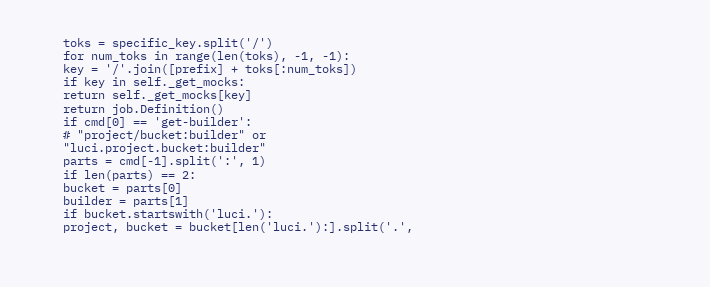toks = specific_key.split('/')
for num_toks in range(len(toks), -1, -1):
key = '/'.join([prefix] + toks[:num_toks])
if key in self._get_mocks:
return self._get_mocks[key]
return job.Definition()
if cmd[0] == 'get-builder':
# "project/bucket:builder" or "luci.project.bucket:builder"
parts = cmd[-1].split(':', 1)
if len(parts) == 2:
bucket = parts[0]
builder = parts[1]
if bucket.startswith('luci.'):
project, bucket = bucket[len('luci.'):].split('.',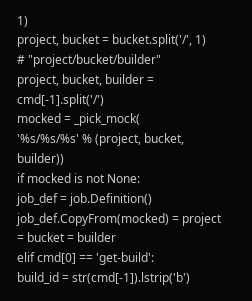1)
project, bucket = bucket.split('/', 1)
# "project/bucket/builder"
project, bucket, builder = cmd[-1].split('/')
mocked = _pick_mock(
'%s/%s/%s' % (project, bucket, builder))
if mocked is not None:
job_def = job.Definition()
job_def.CopyFrom(mocked) = project = bucket = builder
elif cmd[0] == 'get-build':
build_id = str(cmd[-1]).lstrip('b')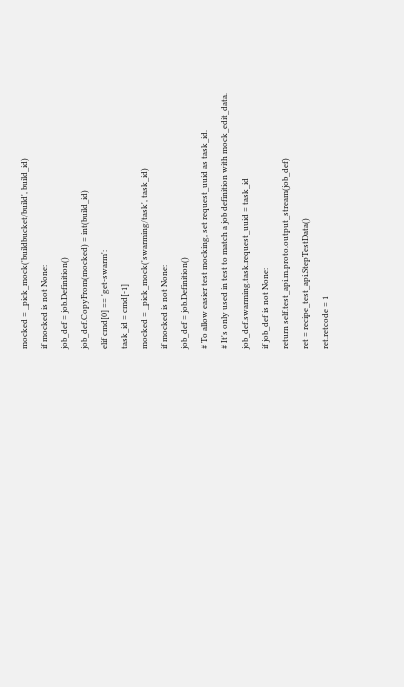mocked = _pick_mock('buildbucket/build', build_id)
if mocked is not None:
job_def = job.Definition()
job_def.CopyFrom(mocked) = int(build_id)
elif cmd[0] == 'get-swarm':
task_id = cmd[-1]
mocked = _pick_mock('swarming/task', task_id)
if mocked is not None:
job_def = job.Definition()
# To allow easier test mocking, set request_uuid as task_id.
# It's only used in test to match a job definition with mock_edit_data.
job_def.swarming.task.request_uuid = task_id
if job_def is not None:
return self.test_api.m.proto.output_stream(job_def)
ret = recipe_test_api.StepTestData()
ret.retcode = 1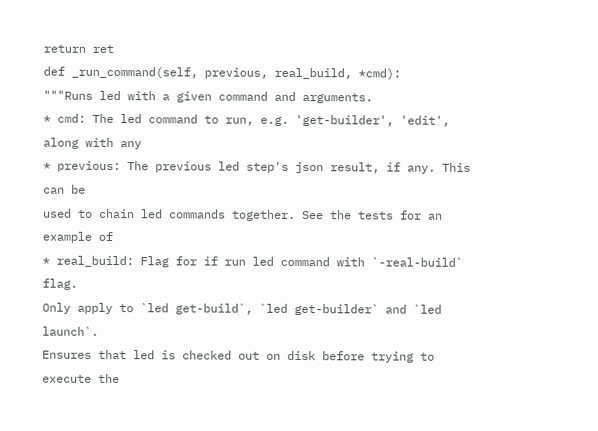return ret
def _run_command(self, previous, real_build, *cmd):
"""Runs led with a given command and arguments.
* cmd: The led command to run, e.g. 'get-builder', 'edit', along with any
* previous: The previous led step's json result, if any. This can be
used to chain led commands together. See the tests for an example of
* real_build: Flag for if run led command with `-real-build` flag.
Only apply to `led get-build`, `led get-builder` and `led launch`.
Ensures that led is checked out on disk before trying to execute the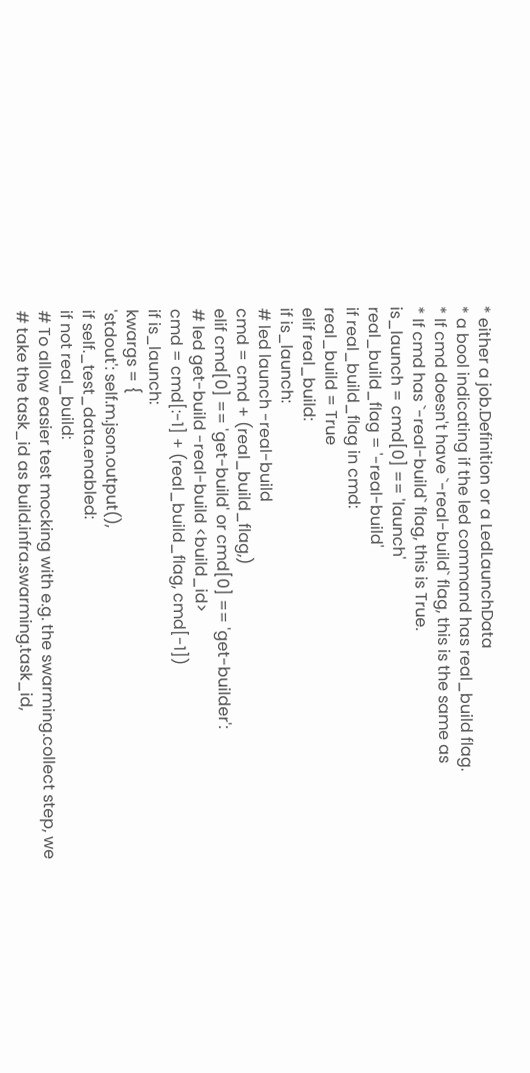* either a job.Definition or a LedLaunchData
* a bool indicating if the led command has real_build flag.
* If cmd doesn't have `-real-build` flag, this is the same as
* If cmd has `-real-build` flag, this is True.
is_launch = cmd[0] == 'launch'
real_build_flag = '-real-build'
if real_build_flag in cmd:
real_build = True
elif real_build:
if is_launch:
# led launch -real-build
cmd = cmd + (real_build_flag,)
elif cmd[0] == 'get-build' or cmd[0] == 'get-builder':
# led get-build -real-build <build_id>
cmd = cmd[:-1] + (real_build_flag, cmd[-1])
if is_launch:
kwargs = {
'stdout': self.m.json.output(),
if self._test_data.enabled:
if not real_build:
# To allow easier test mocking with e.g. the swarming.collect step, we
# take the task_id as build.infra.swarming.task_id,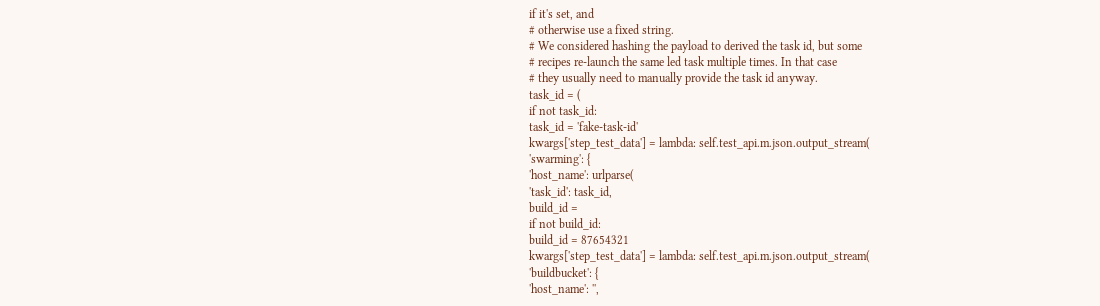if it's set, and
# otherwise use a fixed string.
# We considered hashing the payload to derived the task id, but some
# recipes re-launch the same led task multiple times. In that case
# they usually need to manually provide the task id anyway.
task_id = (
if not task_id:
task_id = 'fake-task-id'
kwargs['step_test_data'] = lambda: self.test_api.m.json.output_stream(
'swarming': {
'host_name': urlparse(
'task_id': task_id,
build_id =
if not build_id:
build_id = 87654321
kwargs['step_test_data'] = lambda: self.test_api.m.json.output_stream(
'buildbucket': {
'host_name': '',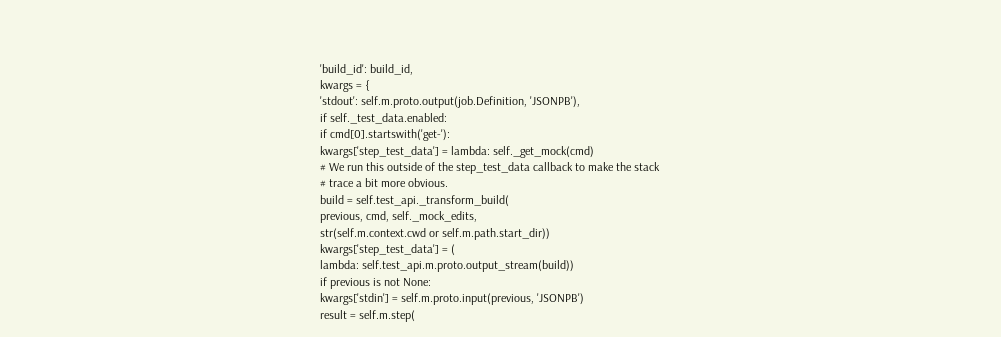'build_id': build_id,
kwargs = {
'stdout': self.m.proto.output(job.Definition, 'JSONPB'),
if self._test_data.enabled:
if cmd[0].startswith('get-'):
kwargs['step_test_data'] = lambda: self._get_mock(cmd)
# We run this outside of the step_test_data callback to make the stack
# trace a bit more obvious.
build = self.test_api._transform_build(
previous, cmd, self._mock_edits,
str(self.m.context.cwd or self.m.path.start_dir))
kwargs['step_test_data'] = (
lambda: self.test_api.m.proto.output_stream(build))
if previous is not None:
kwargs['stdin'] = self.m.proto.input(previous, 'JSONPB')
result = self.m.step(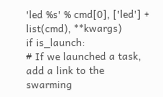'led %s' % cmd[0], ['led'] + list(cmd), **kwargs)
if is_launch:
# If we launched a task, add a link to the swarming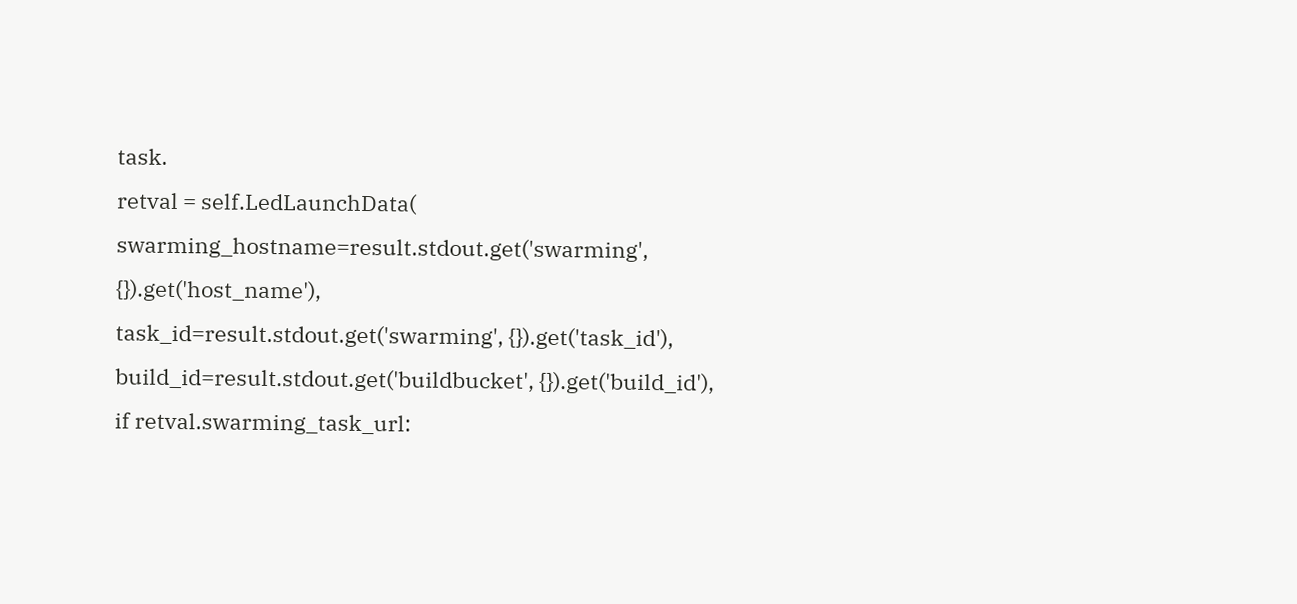task.
retval = self.LedLaunchData(
swarming_hostname=result.stdout.get('swarming', {}).get('host_name'),
task_id=result.stdout.get('swarming', {}).get('task_id'),
build_id=result.stdout.get('buildbucket', {}).get('build_id'),
if retval.swarming_task_url: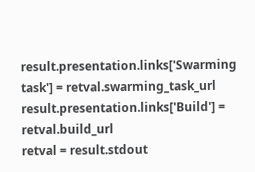result.presentation.links['Swarming task'] = retval.swarming_task_url
result.presentation.links['Build'] = retval.build_url
retval = result.stdout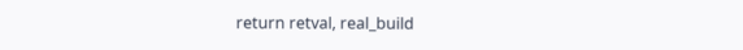return retval, real_build